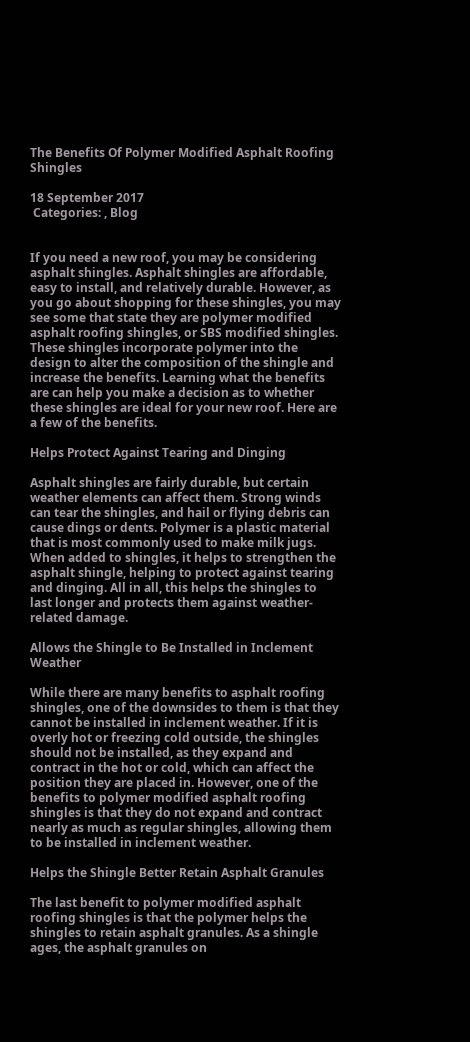The Benefits Of Polymer Modified Asphalt Roofing Shingles

18 September 2017
 Categories: , Blog


If you need a new roof, you may be considering asphalt shingles. Asphalt shingles are affordable, easy to install, and relatively durable. However, as you go about shopping for these shingles, you may see some that state they are polymer modified asphalt roofing shingles, or SBS modified shingles. These shingles incorporate polymer into the design to alter the composition of the shingle and increase the benefits. Learning what the benefits are can help you make a decision as to whether these shingles are ideal for your new roof. Here are a few of the benefits.

Helps Protect Against Tearing and Dinging

Asphalt shingles are fairly durable, but certain weather elements can affect them. Strong winds can tear the shingles, and hail or flying debris can cause dings or dents. Polymer is a plastic material that is most commonly used to make milk jugs. When added to shingles, it helps to strengthen the asphalt shingle, helping to protect against tearing and dinging. All in all, this helps the shingles to last longer and protects them against weather-related damage.

Allows the Shingle to Be Installed in Inclement Weather

While there are many benefits to asphalt roofing shingles, one of the downsides to them is that they cannot be installed in inclement weather. If it is overly hot or freezing cold outside, the shingles should not be installed, as they expand and contract in the hot or cold, which can affect the position they are placed in. However, one of the benefits to polymer modified asphalt roofing shingles is that they do not expand and contract nearly as much as regular shingles, allowing them to be installed in inclement weather.

Helps the Shingle Better Retain Asphalt Granules

The last benefit to polymer modified asphalt roofing shingles is that the polymer helps the shingles to retain asphalt granules. As a shingle ages, the asphalt granules on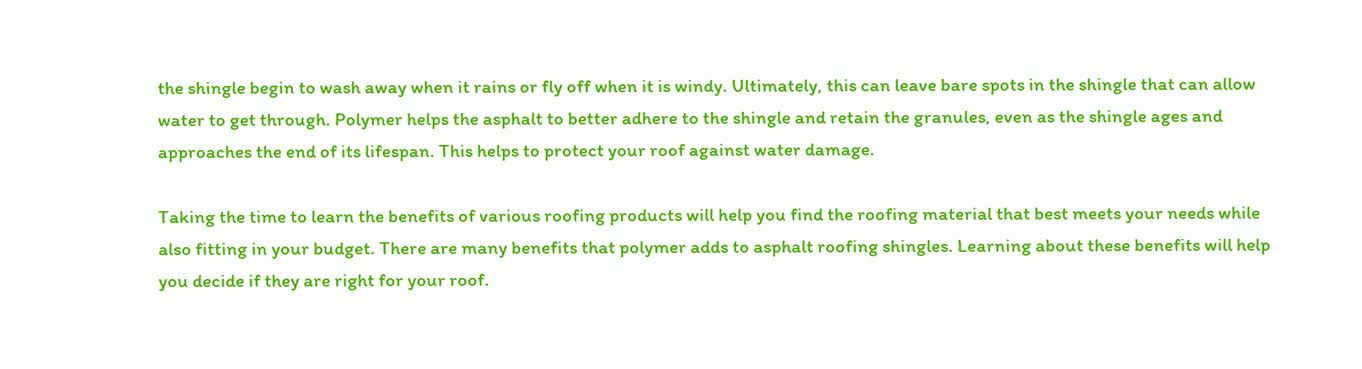the shingle begin to wash away when it rains or fly off when it is windy. Ultimately, this can leave bare spots in the shingle that can allow water to get through. Polymer helps the asphalt to better adhere to the shingle and retain the granules, even as the shingle ages and approaches the end of its lifespan. This helps to protect your roof against water damage.

Taking the time to learn the benefits of various roofing products will help you find the roofing material that best meets your needs while also fitting in your budget. There are many benefits that polymer adds to asphalt roofing shingles. Learning about these benefits will help you decide if they are right for your roof.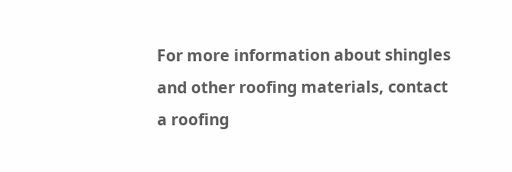For more information about shingles and other roofing materials, contact a roofing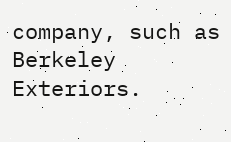company, such as Berkeley Exteriors.